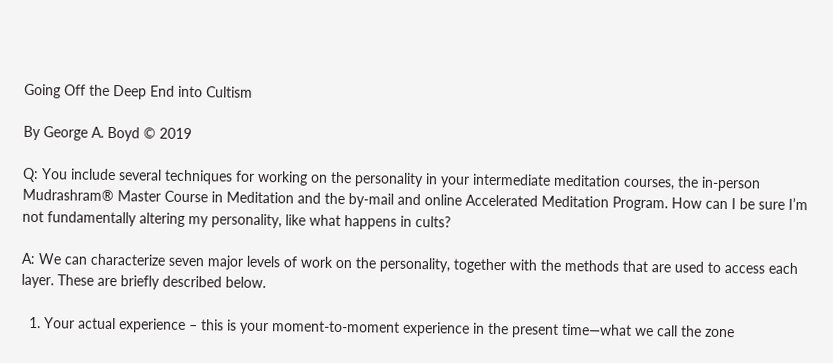Going Off the Deep End into Cultism

By George A. Boyd © 2019

Q: You include several techniques for working on the personality in your intermediate meditation courses, the in-person Mudrashram® Master Course in Meditation and the by-mail and online Accelerated Meditation Program. How can I be sure I’m not fundamentally altering my personality, like what happens in cults?

A: We can characterize seven major levels of work on the personality, together with the methods that are used to access each layer. These are briefly described below.

  1. Your actual experience – this is your moment-to-moment experience in the present time—what we call the zone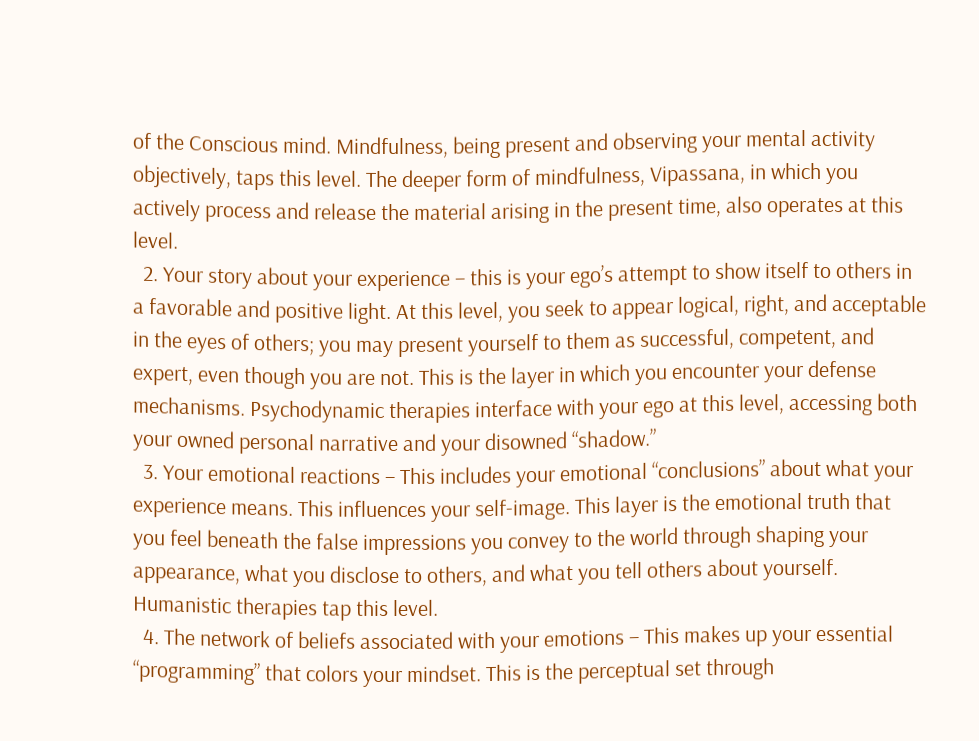of the Conscious mind. Mindfulness, being present and observing your mental activity objectively, taps this level. The deeper form of mindfulness, Vipassana, in which you actively process and release the material arising in the present time, also operates at this level.
  2. Your story about your experience – this is your ego’s attempt to show itself to others in a favorable and positive light. At this level, you seek to appear logical, right, and acceptable in the eyes of others; you may present yourself to them as successful, competent, and expert, even though you are not. This is the layer in which you encounter your defense mechanisms. Psychodynamic therapies interface with your ego at this level, accessing both your owned personal narrative and your disowned “shadow.”
  3. Your emotional reactions – This includes your emotional “conclusions” about what your experience means. This influences your self-image. This layer is the emotional truth that you feel beneath the false impressions you convey to the world through shaping your appearance, what you disclose to others, and what you tell others about yourself. Humanistic therapies tap this level.
  4. The network of beliefs associated with your emotions – This makes up your essential “programming” that colors your mindset. This is the perceptual set through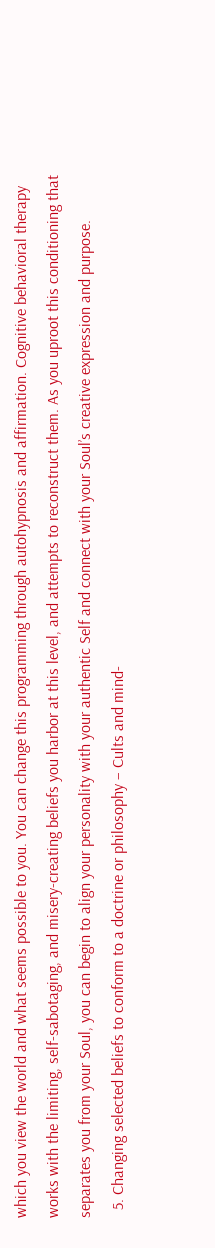which you view the world and what seems possible to you. You can change this programming through autohypnosis and affirmation. Cognitive behavioral therapy works with the limiting, self-sabotaging, and misery-creating beliefs you harbor at this level, and attempts to reconstruct them. As you uproot this conditioning that separates you from your Soul, you can begin to align your personality with your authentic Self and connect with your Soul’s creative expression and purpose.
  5. Changing selected beliefs to conform to a doctrine or philosophy – Cults and mind-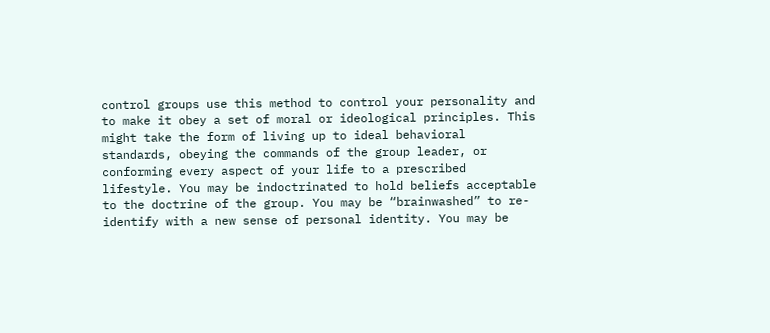control groups use this method to control your personality and to make it obey a set of moral or ideological principles. This might take the form of living up to ideal behavioral standards, obeying the commands of the group leader, or conforming every aspect of your life to a prescribed lifestyle. You may be indoctrinated to hold beliefs acceptable to the doctrine of the group. You may be “brainwashed” to re-identify with a new sense of personal identity. You may be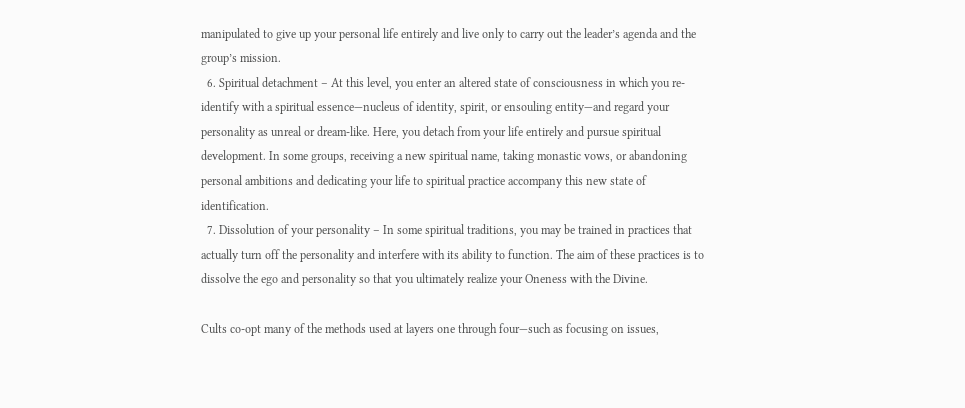manipulated to give up your personal life entirely and live only to carry out the leader’s agenda and the group’s mission.
  6. Spiritual detachment – At this level, you enter an altered state of consciousness in which you re-identify with a spiritual essence—nucleus of identity, spirit, or ensouling entity—and regard your personality as unreal or dream-like. Here, you detach from your life entirely and pursue spiritual development. In some groups, receiving a new spiritual name, taking monastic vows, or abandoning personal ambitions and dedicating your life to spiritual practice accompany this new state of identification.
  7. Dissolution of your personality – In some spiritual traditions, you may be trained in practices that actually turn off the personality and interfere with its ability to function. The aim of these practices is to dissolve the ego and personality so that you ultimately realize your Oneness with the Divine.

Cults co-opt many of the methods used at layers one through four—such as focusing on issues,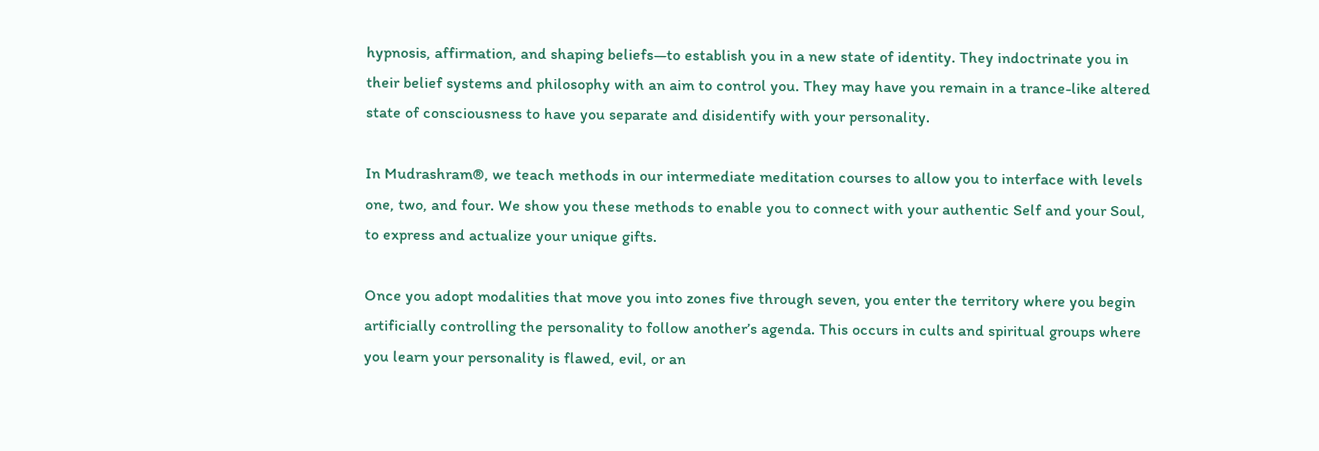hypnosis, affirmation, and shaping beliefs—to establish you in a new state of identity. They indoctrinate you in their belief systems and philosophy with an aim to control you. They may have you remain in a trance-like altered state of consciousness to have you separate and disidentify with your personality.

In Mudrashram®, we teach methods in our intermediate meditation courses to allow you to interface with levels one, two, and four. We show you these methods to enable you to connect with your authentic Self and your Soul, to express and actualize your unique gifts.

Once you adopt modalities that move you into zones five through seven, you enter the territory where you begin artificially controlling the personality to follow another’s agenda. This occurs in cults and spiritual groups where you learn your personality is flawed, evil, or an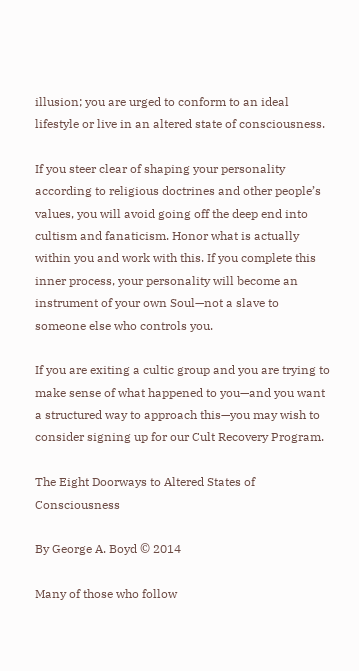illusion; you are urged to conform to an ideal lifestyle or live in an altered state of consciousness.

If you steer clear of shaping your personality according to religious doctrines and other people’s values, you will avoid going off the deep end into cultism and fanaticism. Honor what is actually within you and work with this. If you complete this inner process, your personality will become an instrument of your own Soul—not a slave to someone else who controls you.

If you are exiting a cultic group and you are trying to make sense of what happened to you—and you want a structured way to approach this—you may wish to consider signing up for our Cult Recovery Program.

The Eight Doorways to Altered States of Consciousness

By George A. Boyd © 2014

Many of those who follow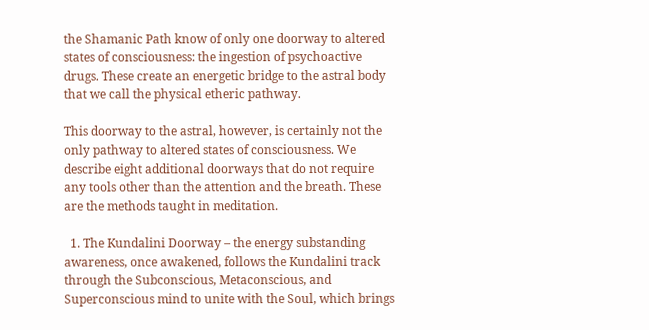the Shamanic Path know of only one doorway to altered states of consciousness: the ingestion of psychoactive drugs. These create an energetic bridge to the astral body that we call the physical etheric pathway.

This doorway to the astral, however, is certainly not the only pathway to altered states of consciousness. We describe eight additional doorways that do not require any tools other than the attention and the breath. These are the methods taught in meditation.

  1. The Kundalini Doorway – the energy substanding awareness, once awakened, follows the Kundalini track through the Subconscious, Metaconscious, and Superconscious mind to unite with the Soul, which brings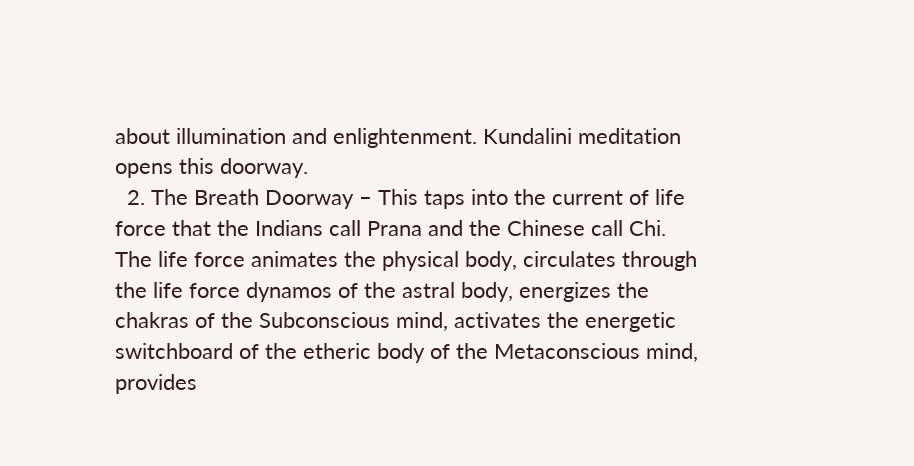about illumination and enlightenment. Kundalini meditation opens this doorway.
  2. The Breath Doorway – This taps into the current of life force that the Indians call Prana and the Chinese call Chi. The life force animates the physical body, circulates through the life force dynamos of the astral body, energizes the chakras of the Subconscious mind, activates the energetic switchboard of the etheric body of the Metaconscious mind, provides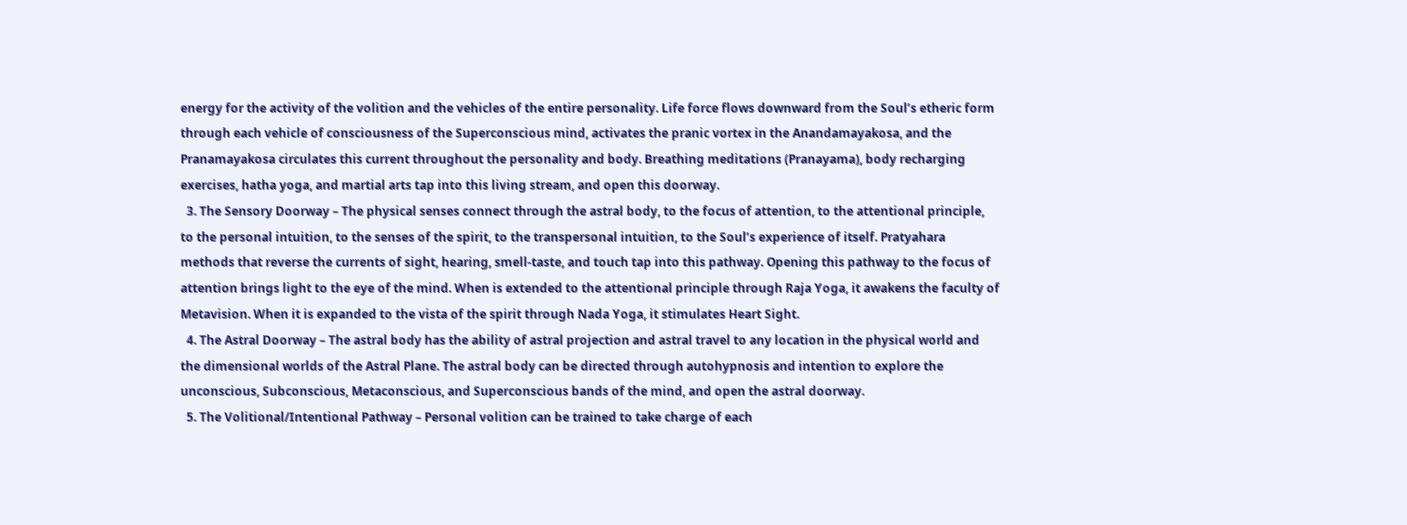energy for the activity of the volition and the vehicles of the entire personality. Life force flows downward from the Soul’s etheric form through each vehicle of consciousness of the Superconscious mind, activates the pranic vortex in the Anandamayakosa, and the Pranamayakosa circulates this current throughout the personality and body. Breathing meditations (Pranayama), body recharging exercises, hatha yoga, and martial arts tap into this living stream, and open this doorway.
  3. The Sensory Doorway – The physical senses connect through the astral body, to the focus of attention, to the attentional principle, to the personal intuition, to the senses of the spirit, to the transpersonal intuition, to the Soul’s experience of itself. Pratyahara methods that reverse the currents of sight, hearing, smell-taste, and touch tap into this pathway. Opening this pathway to the focus of attention brings light to the eye of the mind. When is extended to the attentional principle through Raja Yoga, it awakens the faculty of Metavision. When it is expanded to the vista of the spirit through Nada Yoga, it stimulates Heart Sight.
  4. The Astral Doorway – The astral body has the ability of astral projection and astral travel to any location in the physical world and the dimensional worlds of the Astral Plane. The astral body can be directed through autohypnosis and intention to explore the unconscious, Subconscious, Metaconscious, and Superconscious bands of the mind, and open the astral doorway.
  5. The Volitional/Intentional Pathway – Personal volition can be trained to take charge of each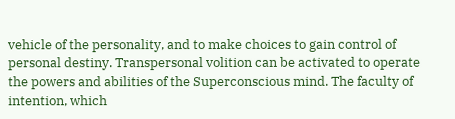vehicle of the personality, and to make choices to gain control of personal destiny. Transpersonal volition can be activated to operate the powers and abilities of the Superconscious mind. The faculty of intention, which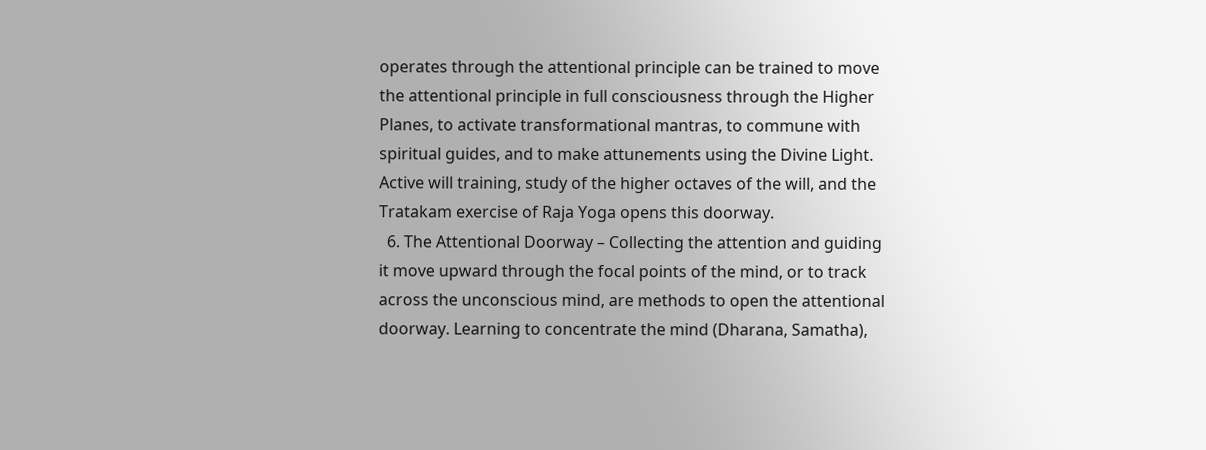operates through the attentional principle can be trained to move the attentional principle in full consciousness through the Higher Planes, to activate transformational mantras, to commune with spiritual guides, and to make attunements using the Divine Light. Active will training, study of the higher octaves of the will, and the Tratakam exercise of Raja Yoga opens this doorway.
  6. The Attentional Doorway – Collecting the attention and guiding it move upward through the focal points of the mind, or to track across the unconscious mind, are methods to open the attentional doorway. Learning to concentrate the mind (Dharana, Samatha),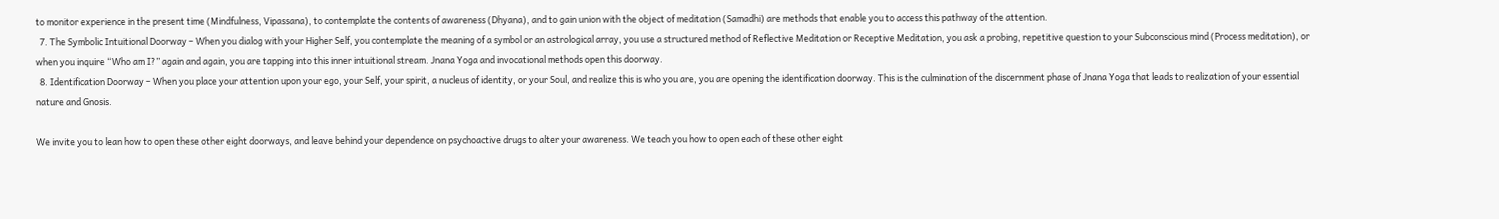to monitor experience in the present time (Mindfulness, Vipassana), to contemplate the contents of awareness (Dhyana), and to gain union with the object of meditation (Samadhi) are methods that enable you to access this pathway of the attention.
  7. The Symbolic Intuitional Doorway – When you dialog with your Higher Self, you contemplate the meaning of a symbol or an astrological array, you use a structured method of Reflective Meditation or Receptive Meditation, you ask a probing, repetitive question to your Subconscious mind (Process meditation), or when you inquire “Who am I?” again and again, you are tapping into this inner intuitional stream. Jnana Yoga and invocational methods open this doorway.
  8. Identification Doorway – When you place your attention upon your ego, your Self, your spirit, a nucleus of identity, or your Soul, and realize this is who you are, you are opening the identification doorway. This is the culmination of the discernment phase of Jnana Yoga that leads to realization of your essential nature and Gnosis.

We invite you to lean how to open these other eight doorways, and leave behind your dependence on psychoactive drugs to alter your awareness. We teach you how to open each of these other eight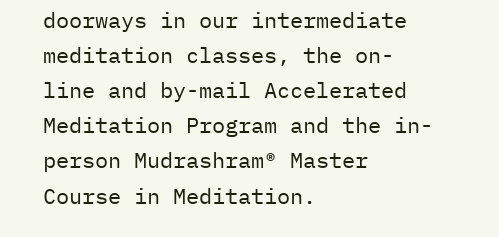doorways in our intermediate meditation classes, the on-line and by-mail Accelerated Meditation Program and the in-person Mudrashram® Master Course in Meditation.